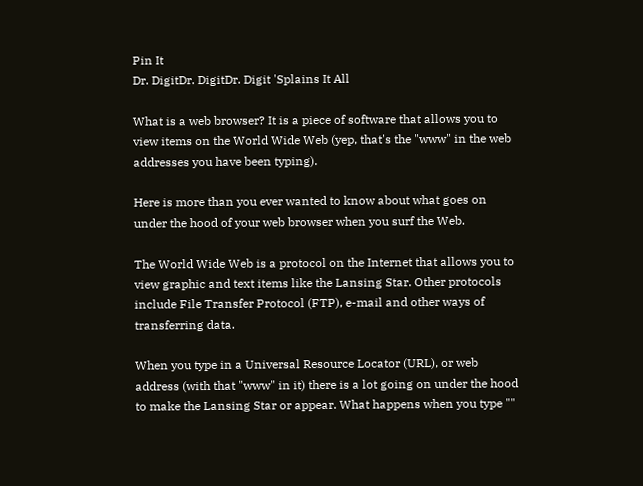Pin It
Dr. DigitDr. DigitDr. Digit 'Splains It All

What is a web browser? It is a piece of software that allows you to view items on the World Wide Web (yep, that's the "www" in the web addresses you have been typing).

Here is more than you ever wanted to know about what goes on under the hood of your web browser when you surf the Web.

The World Wide Web is a protocol on the Internet that allows you to view graphic and text items like the Lansing Star. Other protocols include File Transfer Protocol (FTP), e-mail and other ways of transferring data.

When you type in a Universal Resource Locator (URL), or web address (with that "www" in it) there is a lot going on under the hood to make the Lansing Star or appear. What happens when you type ""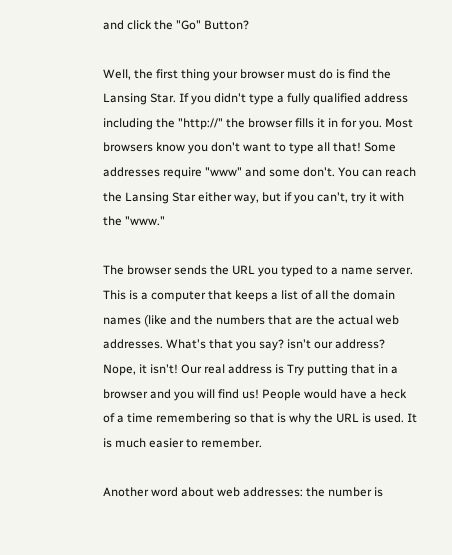and click the "Go" Button?

Well, the first thing your browser must do is find the Lansing Star. If you didn't type a fully qualified address including the "http://" the browser fills it in for you. Most browsers know you don't want to type all that! Some addresses require "www" and some don't. You can reach the Lansing Star either way, but if you can't, try it with the "www."

The browser sends the URL you typed to a name server. This is a computer that keeps a list of all the domain names (like and the numbers that are the actual web addresses. What's that you say? isn't our address? Nope, it isn't! Our real address is Try putting that in a browser and you will find us! People would have a heck of a time remembering so that is why the URL is used. It is much easier to remember.

Another word about web addresses: the number is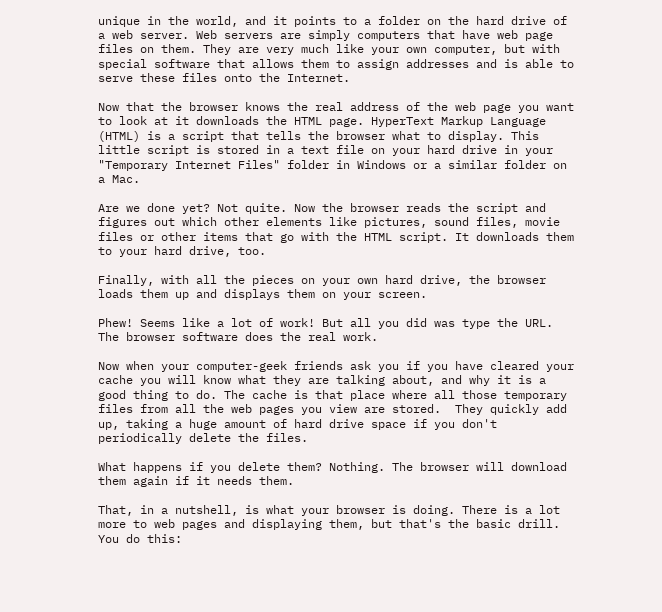unique in the world, and it points to a folder on the hard drive of a web server. Web servers are simply computers that have web page files on them. They are very much like your own computer, but with special software that allows them to assign addresses and is able to serve these files onto the Internet.

Now that the browser knows the real address of the web page you want to look at it downloads the HTML page. HyperText Markup Language (HTML) is a script that tells the browser what to display. This little script is stored in a text file on your hard drive in your "Temporary Internet Files" folder in Windows or a similar folder on a Mac.

Are we done yet? Not quite. Now the browser reads the script and figures out which other elements like pictures, sound files, movie files or other items that go with the HTML script. It downloads them to your hard drive, too.

Finally, with all the pieces on your own hard drive, the browser loads them up and displays them on your screen.

Phew! Seems like a lot of work! But all you did was type the URL.  The browser software does the real work.

Now when your computer-geek friends ask you if you have cleared your cache you will know what they are talking about, and why it is a good thing to do. The cache is that place where all those temporary files from all the web pages you view are stored.  They quickly add up, taking a huge amount of hard drive space if you don't periodically delete the files.

What happens if you delete them? Nothing. The browser will download them again if it needs them.

That, in a nutshell, is what your browser is doing. There is a lot more to web pages and displaying them, but that's the basic drill.  You do this: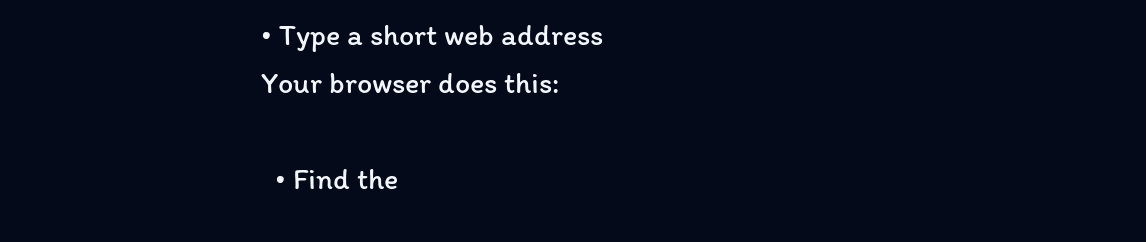• Type a short web address
Your browser does this:

  • Find the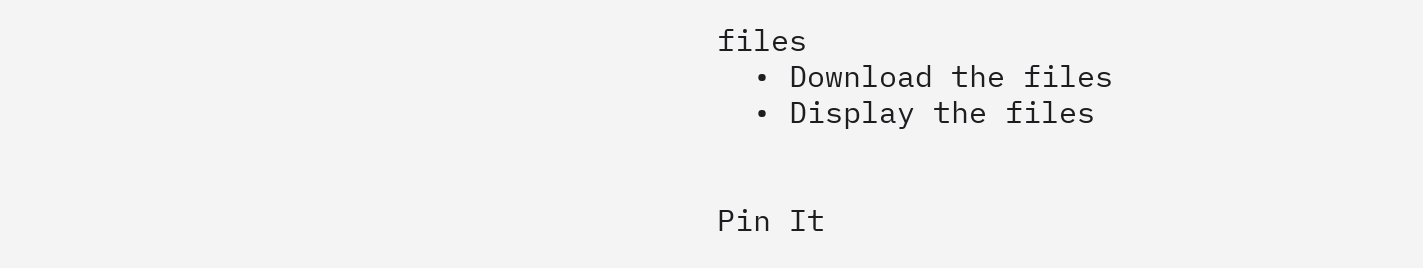files
  • Download the files
  • Display the files


Pin It